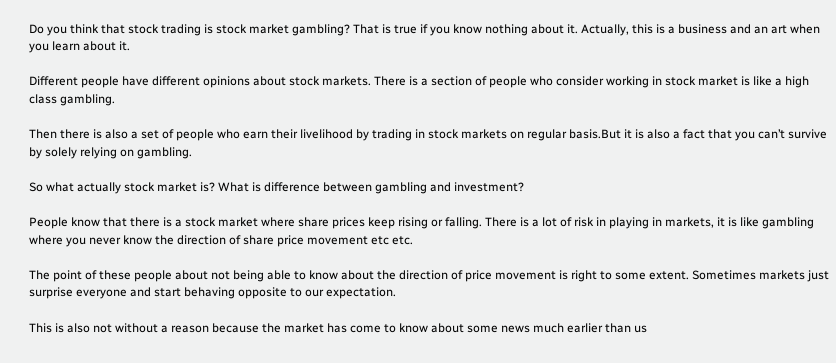Do you think that stock trading is stock market gambling? That is true if you know nothing about it. Actually, this is a business and an art when you learn about it.

Different people have different opinions about stock markets. There is a section of people who consider working in stock market is like a high class gambling.

Then there is also a set of people who earn their livelihood by trading in stock markets on regular basis.But it is also a fact that you can’t survive by solely relying on gambling.

So what actually stock market is? What is difference between gambling and investment?

People know that there is a stock market where share prices keep rising or falling. There is a lot of risk in playing in markets, it is like gambling where you never know the direction of share price movement etc etc.

The point of these people about not being able to know about the direction of price movement is right to some extent. Sometimes markets just surprise everyone and start behaving opposite to our expectation.

This is also not without a reason because the market has come to know about some news much earlier than us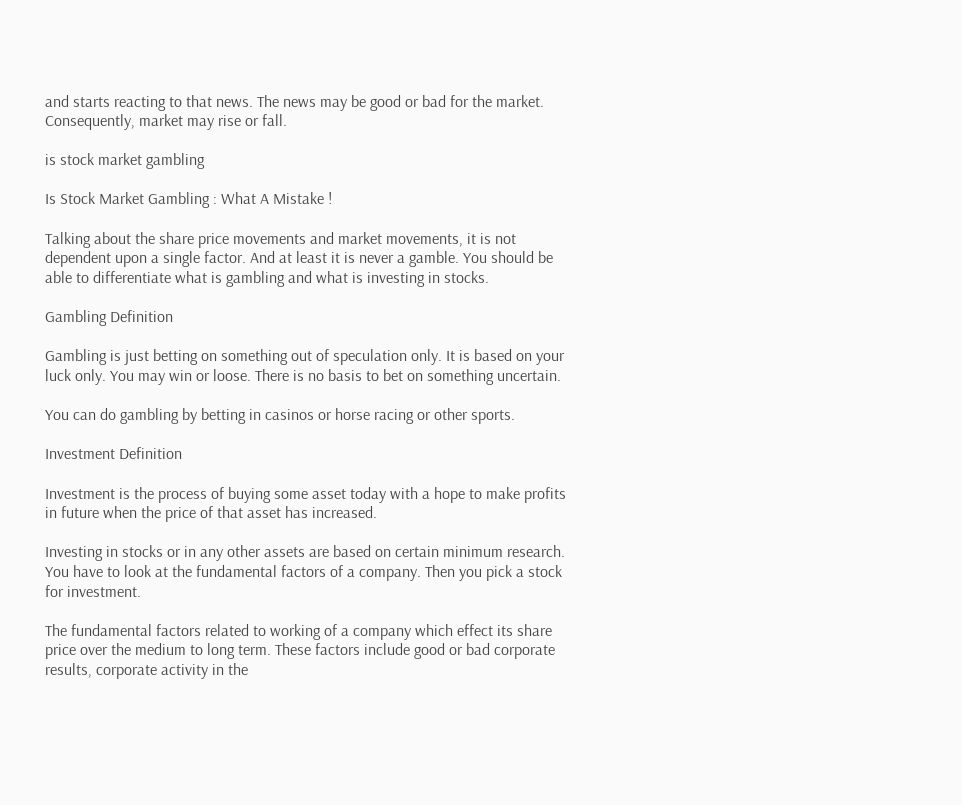and starts reacting to that news. The news may be good or bad for the market. Consequently, market may rise or fall.

is stock market gambling

Is Stock Market Gambling : What A Mistake !

Talking about the share price movements and market movements, it is not dependent upon a single factor. And at least it is never a gamble. You should be able to differentiate what is gambling and what is investing in stocks.

Gambling Definition

Gambling is just betting on something out of speculation only. It is based on your luck only. You may win or loose. There is no basis to bet on something uncertain.

You can do gambling by betting in casinos or horse racing or other sports.

Investment Definition

Investment is the process of buying some asset today with a hope to make profits in future when the price of that asset has increased.

Investing in stocks or in any other assets are based on certain minimum research. You have to look at the fundamental factors of a company. Then you pick a stock for investment.

The fundamental factors related to working of a company which effect its share price over the medium to long term. These factors include good or bad corporate results, corporate activity in the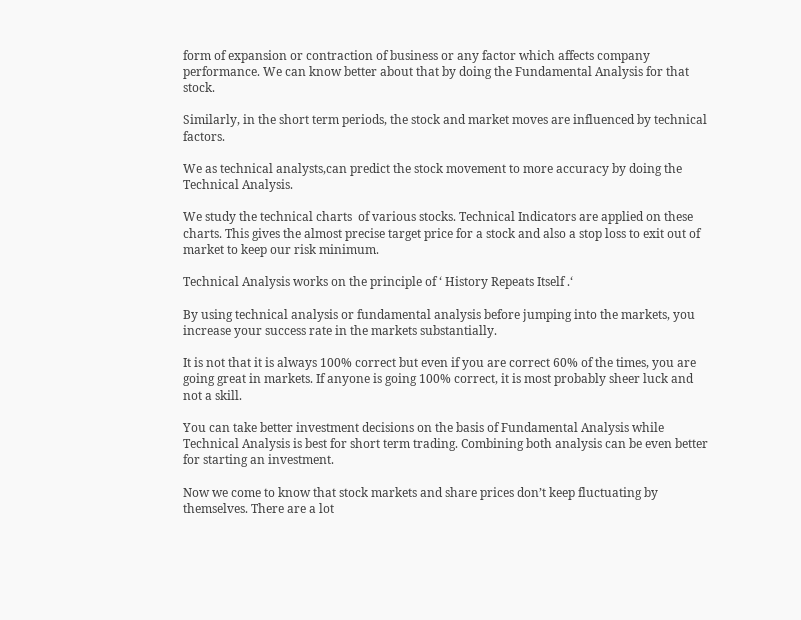form of expansion or contraction of business or any factor which affects company performance. We can know better about that by doing the Fundamental Analysis for that stock.

Similarly, in the short term periods, the stock and market moves are influenced by technical factors.

We as technical analysts,can predict the stock movement to more accuracy by doing the Technical Analysis.

We study the technical charts  of various stocks. Technical Indicators are applied on these charts. This gives the almost precise target price for a stock and also a stop loss to exit out of market to keep our risk minimum.

Technical Analysis works on the principle of ‘ History Repeats Itself .‘

By using technical analysis or fundamental analysis before jumping into the markets, you increase your success rate in the markets substantially.

It is not that it is always 100% correct but even if you are correct 60% of the times, you are going great in markets. If anyone is going 100% correct, it is most probably sheer luck and not a skill.

You can take better investment decisions on the basis of Fundamental Analysis while Technical Analysis is best for short term trading. Combining both analysis can be even better for starting an investment.

Now we come to know that stock markets and share prices don’t keep fluctuating by themselves. There are a lot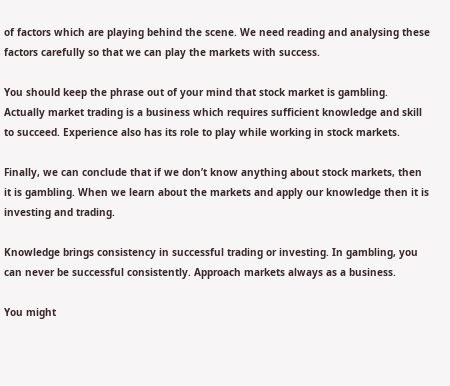of factors which are playing behind the scene. We need reading and analysing these factors carefully so that we can play the markets with success.

You should keep the phrase out of your mind that stock market is gambling. Actually market trading is a business which requires sufficient knowledge and skill to succeed. Experience also has its role to play while working in stock markets.

Finally, we can conclude that if we don’t know anything about stock markets, then it is gambling. When we learn about the markets and apply our knowledge then it is investing and trading.

Knowledge brings consistency in successful trading or investing. In gambling, you can never be successful consistently. Approach markets always as a business.

You might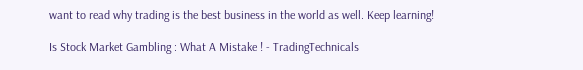want to read why trading is the best business in the world as well. Keep learning!

Is Stock Market Gambling : What A Mistake ! - TradingTechnicals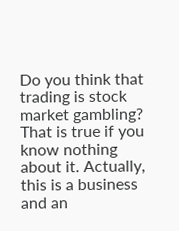Do you think that trading is stock market gambling? That is true if you know nothing about it. Actually, this is a business and an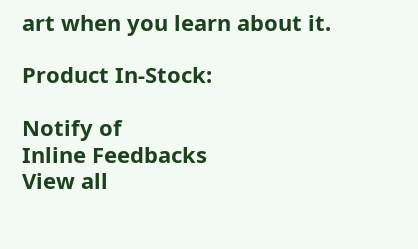art when you learn about it.

Product In-Stock:

Notify of
Inline Feedbacks
View all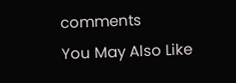comments
You May Also Like